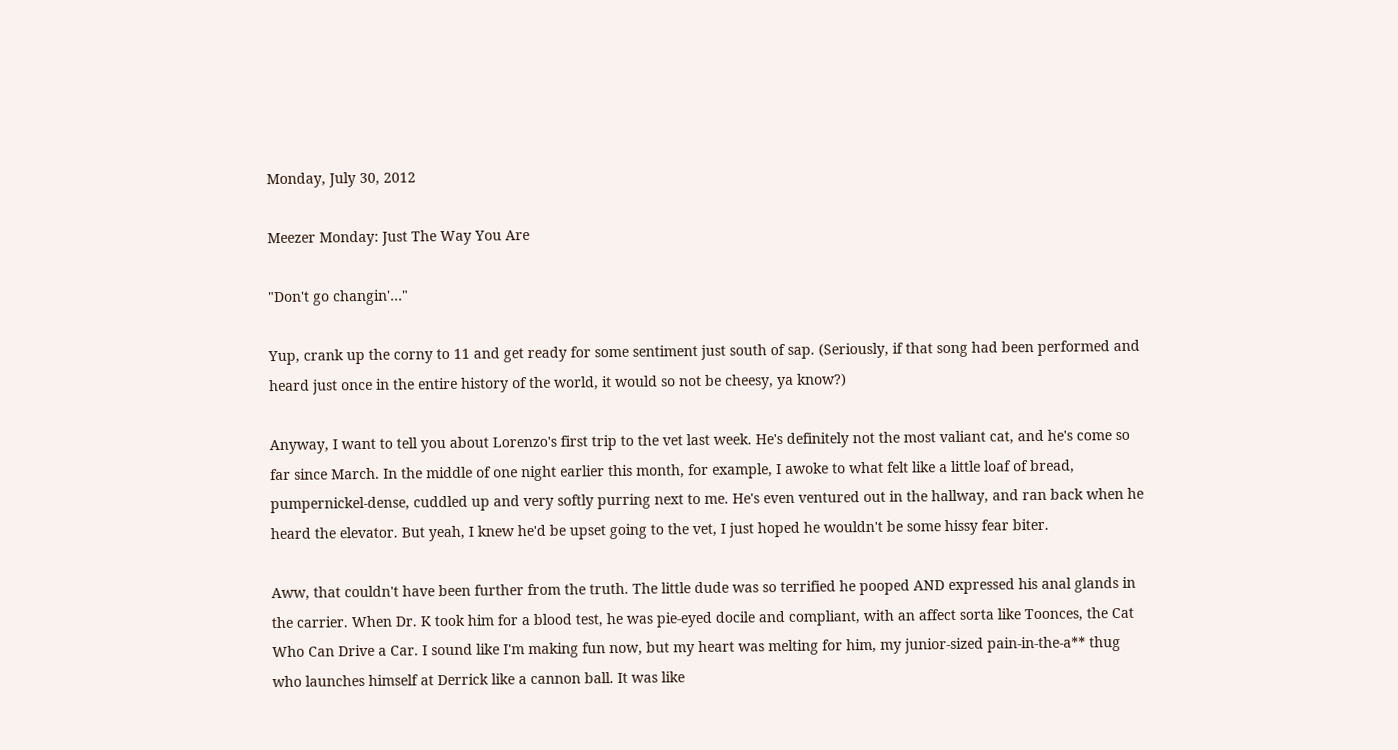Monday, July 30, 2012

Meezer Monday: Just The Way You Are

"Don't go changin'…"

Yup, crank up the corny to 11 and get ready for some sentiment just south of sap. (Seriously, if that song had been performed and heard just once in the entire history of the world, it would so not be cheesy, ya know?)

Anyway, I want to tell you about Lorenzo's first trip to the vet last week. He's definitely not the most valiant cat, and he's come so far since March. In the middle of one night earlier this month, for example, I awoke to what felt like a little loaf of bread, pumpernickel-dense, cuddled up and very softly purring next to me. He's even ventured out in the hallway, and ran back when he heard the elevator. But yeah, I knew he'd be upset going to the vet, I just hoped he wouldn't be some hissy fear biter.

Aww, that couldn't have been further from the truth. The little dude was so terrified he pooped AND expressed his anal glands in the carrier. When Dr. K took him for a blood test, he was pie-eyed docile and compliant, with an affect sorta like Toonces, the Cat Who Can Drive a Car. I sound like I'm making fun now, but my heart was melting for him, my junior-sized pain-in-the-a** thug who launches himself at Derrick like a cannon ball. It was like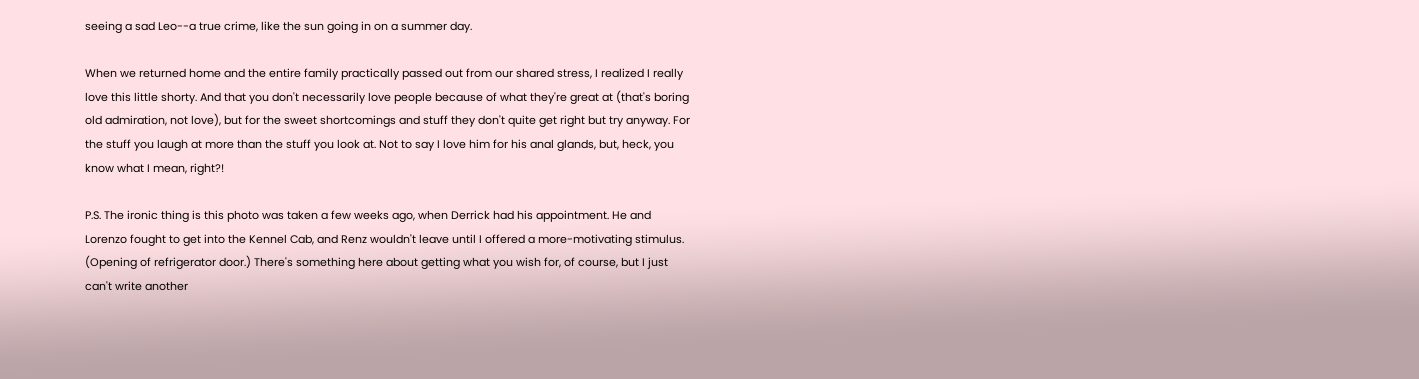seeing a sad Leo--a true crime, like the sun going in on a summer day.

When we returned home and the entire family practically passed out from our shared stress, I realized I really love this little shorty. And that you don't necessarily love people because of what they're great at (that's boring old admiration, not love), but for the sweet shortcomings and stuff they don't quite get right but try anyway. For the stuff you laugh at more than the stuff you look at. Not to say I love him for his anal glands, but, heck, you know what I mean, right?!

P.S. The ironic thing is this photo was taken a few weeks ago, when Derrick had his appointment. He and Lorenzo fought to get into the Kennel Cab, and Renz wouldn't leave until I offered a more-motivating stimulus. (Opening of refrigerator door.) There's something here about getting what you wish for, of course, but I just can't write another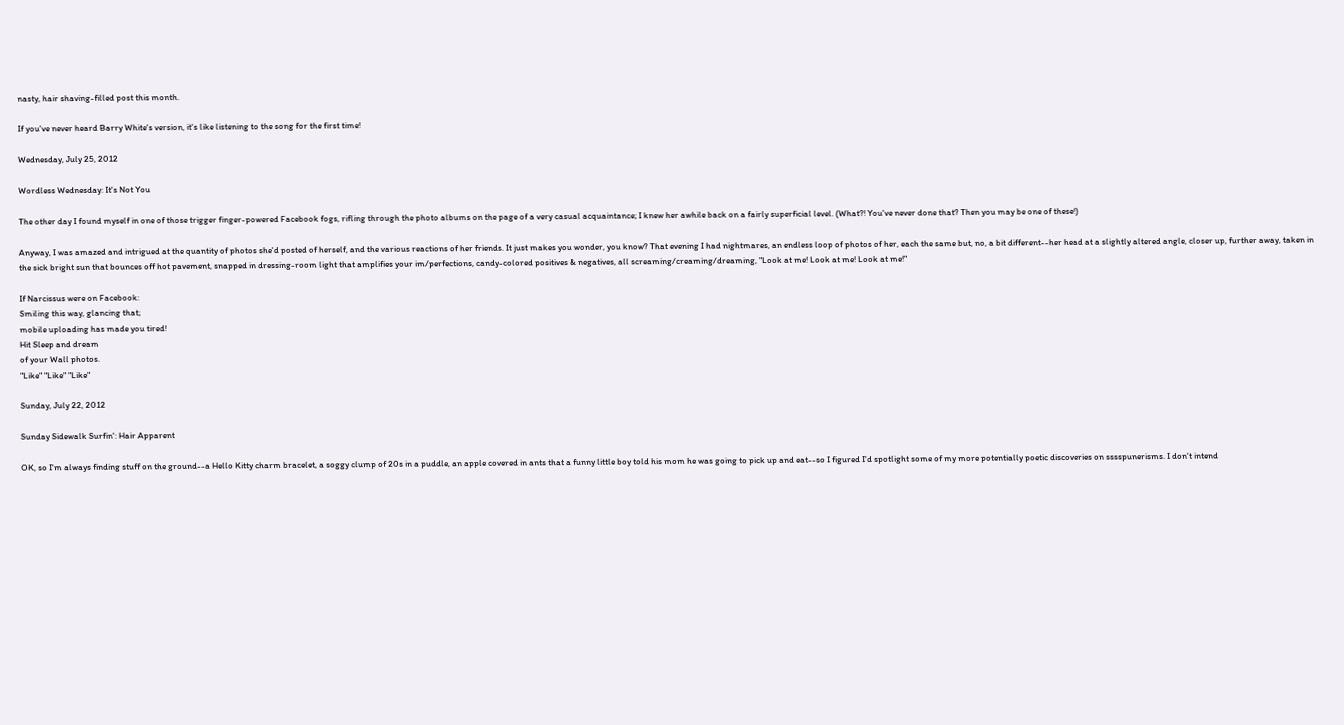nasty, hair shaving-filled post this month.

If you've never heard Barry White's version, it's like listening to the song for the first time!

Wednesday, July 25, 2012

Wordless Wednesday: It's Not You

The other day I found myself in one of those trigger finger-powered Facebook fogs, rifling through the photo albums on the page of a very casual acquaintance; I knew her awhile back on a fairly superficial level. (What?! You've never done that? Then you may be one of these!)

Anyway, I was amazed and intrigued at the quantity of photos she'd posted of herself, and the various reactions of her friends. It just makes you wonder, you know? That evening I had nightmares, an endless loop of photos of her, each the same but, no, a bit different--her head at a slightly altered angle, closer up, further away, taken in the sick bright sun that bounces off hot pavement, snapped in dressing-room light that amplifies your im/perfections, candy-colored positives & negatives, all screaming/creaming/dreaming, "Look at me! Look at me! Look at me!"

If Narcissus were on Facebook:
Smiling this way, glancing that;
mobile uploading has made you tired!
Hit Sleep and dream
of your Wall photos.
"Like" "Like" "Like"

Sunday, July 22, 2012

Sunday Sidewalk Surfin': Hair Apparent

OK, so I'm always finding stuff on the ground--a Hello Kitty charm bracelet, a soggy clump of 20s in a puddle, an apple covered in ants that a funny little boy told his mom he was going to pick up and eat--so I figured I'd spotlight some of my more potentially poetic discoveries on sssspunerisms. I don't intend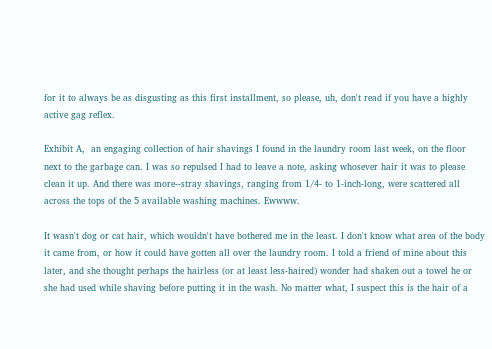for it to always be as disgusting as this first installment, so please, uh, don't read if you have a highly active gag reflex.

Exhibit A,  an engaging collection of hair shavings I found in the laundry room last week, on the floor next to the garbage can. I was so repulsed I had to leave a note, asking whosever hair it was to please clean it up. And there was more--stray shavings, ranging from 1/4- to 1-inch-long, were scattered all across the tops of the 5 available washing machines. Ewwww.

It wasn't dog or cat hair, which wouldn't have bothered me in the least. I don't know what area of the body it came from, or how it could have gotten all over the laundry room. I told a friend of mine about this later, and she thought perhaps the hairless (or at least less-haired) wonder had shaken out a towel he or she had used while shaving before putting it in the wash. No matter what, I suspect this is the hair of a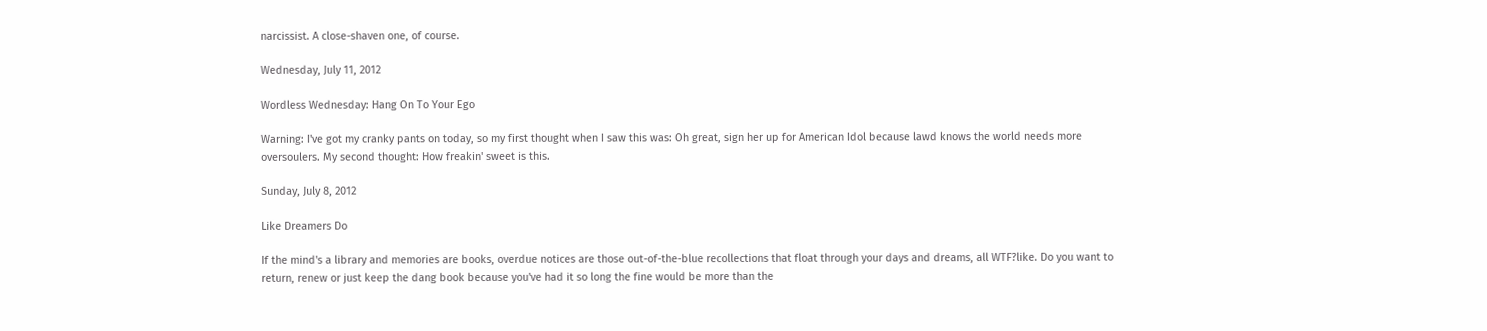narcissist. A close-shaven one, of course.

Wednesday, July 11, 2012

Wordless Wednesday: Hang On To Your Ego

Warning: I've got my cranky pants on today, so my first thought when I saw this was: Oh great, sign her up for American Idol because lawd knows the world needs more oversoulers. My second thought: How freakin' sweet is this.

Sunday, July 8, 2012

Like Dreamers Do

If the mind's a library and memories are books, overdue notices are those out-of-the-blue recollections that float through your days and dreams, all WTF?like. Do you want to return, renew or just keep the dang book because you've had it so long the fine would be more than the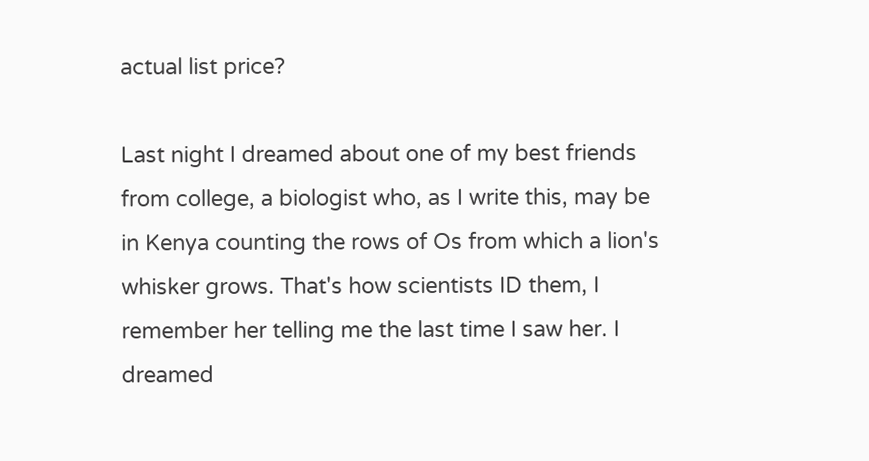actual list price?

Last night I dreamed about one of my best friends from college, a biologist who, as I write this, may be in Kenya counting the rows of Os from which a lion's whisker grows. That's how scientists ID them, I remember her telling me the last time I saw her. I dreamed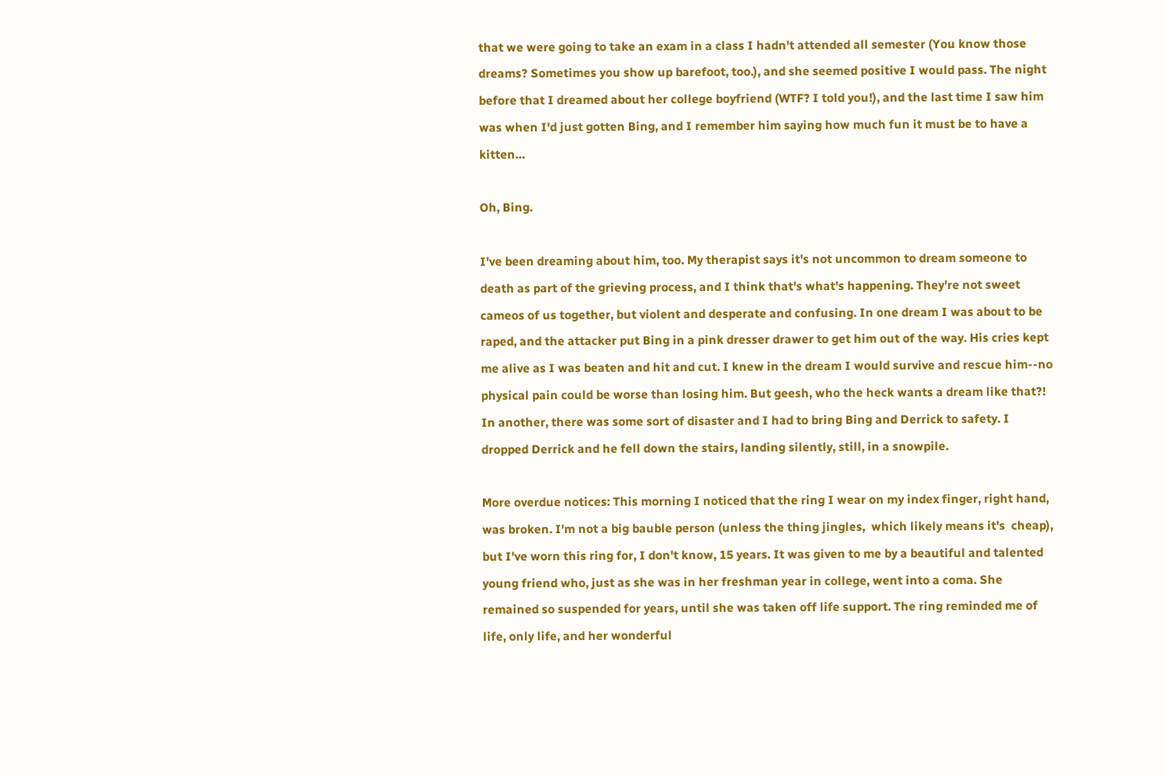that we were going to take an exam in a class I hadn't attended all semester (You know those dreams? Sometimes you show up barefoot, too.), and she seemed positive I would pass. The night before that I dreamed about her college boyfriend (WTF? I told you!), and the last time I saw him was when I'd just gotten Bing, and I remember him saying how much fun it must be to have a kitten…

Oh, Bing.

I've been dreaming about him, too. My therapist says it's not uncommon to dream someone to death as part of the grieving process, and I think that's what's happening. They're not sweet cameos of us together, but violent and desperate and confusing. In one dream I was about to be raped, and the attacker put Bing in a pink dresser drawer to get him out of the way. His cries kept me alive as I was beaten and hit and cut. I knew in the dream I would survive and rescue him--no physical pain could be worse than losing him. But geesh, who the heck wants a dream like that?! In another, there was some sort of disaster and I had to bring Bing and Derrick to safety. I dropped Derrick and he fell down the stairs, landing silently, still, in a snowpile.

More overdue notices: This morning I noticed that the ring I wear on my index finger, right hand, was broken. I'm not a big bauble person (unless the thing jingles,  which likely means it's  cheap), but I've worn this ring for, I don't know, 15 years. It was given to me by a beautiful and talented young friend who, just as she was in her freshman year in college, went into a coma. She remained so suspended for years, until she was taken off life support. The ring reminded me of life, only life, and her wonderful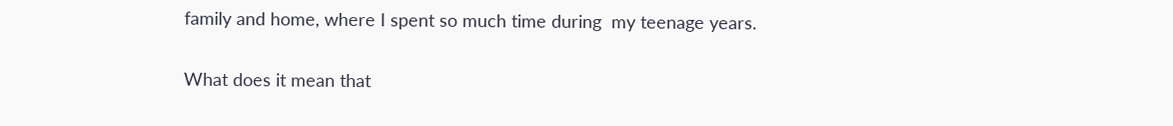family and home, where I spent so much time during  my teenage years.

What does it mean that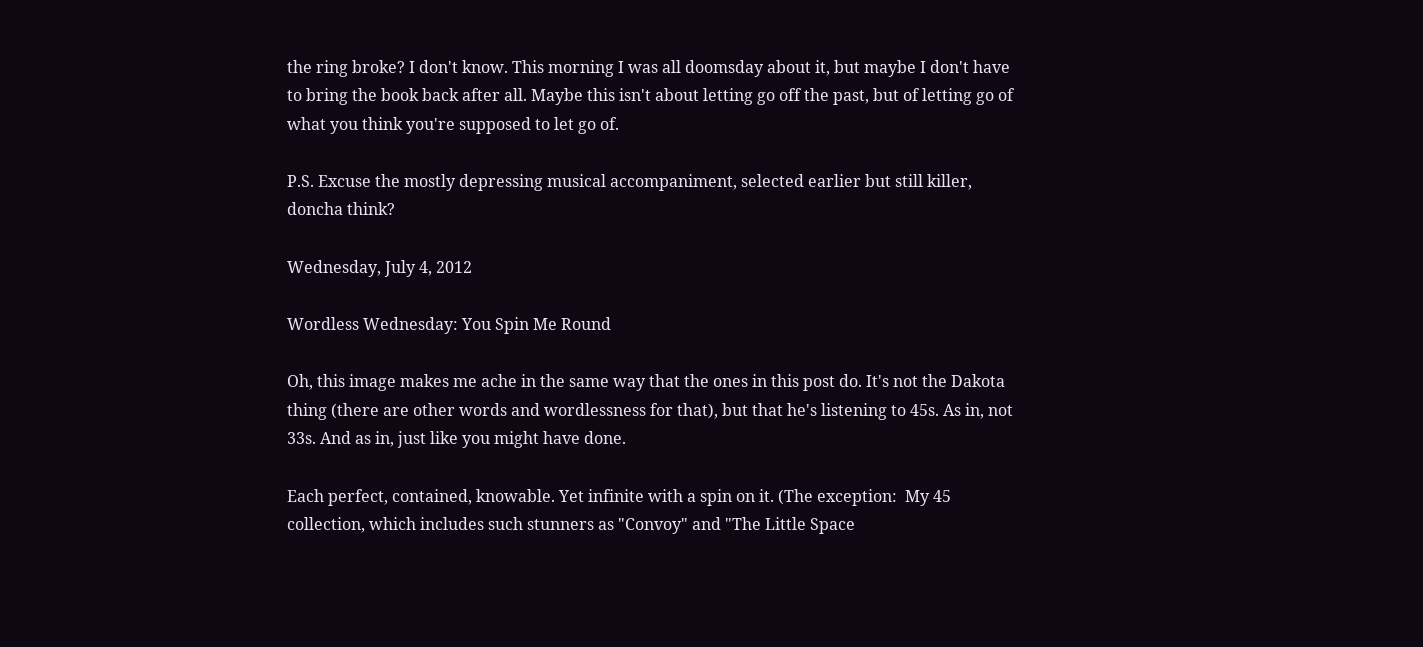the ring broke? I don't know. This morning I was all doomsday about it, but maybe I don't have to bring the book back after all. Maybe this isn't about letting go off the past, but of letting go of what you think you're supposed to let go of.

P.S. Excuse the mostly depressing musical accompaniment, selected earlier but still killer, doncha think?

Wednesday, July 4, 2012

Wordless Wednesday: You Spin Me Round

Oh, this image makes me ache in the same way that the ones in this post do. It's not the Dakota thing (there are other words and wordlessness for that), but that he's listening to 45s. As in, not 33s. And as in, just like you might have done.

Each perfect, contained, knowable. Yet infinite with a spin on it. (The exception:  My 45 collection, which includes such stunners as "Convoy" and "The Little Space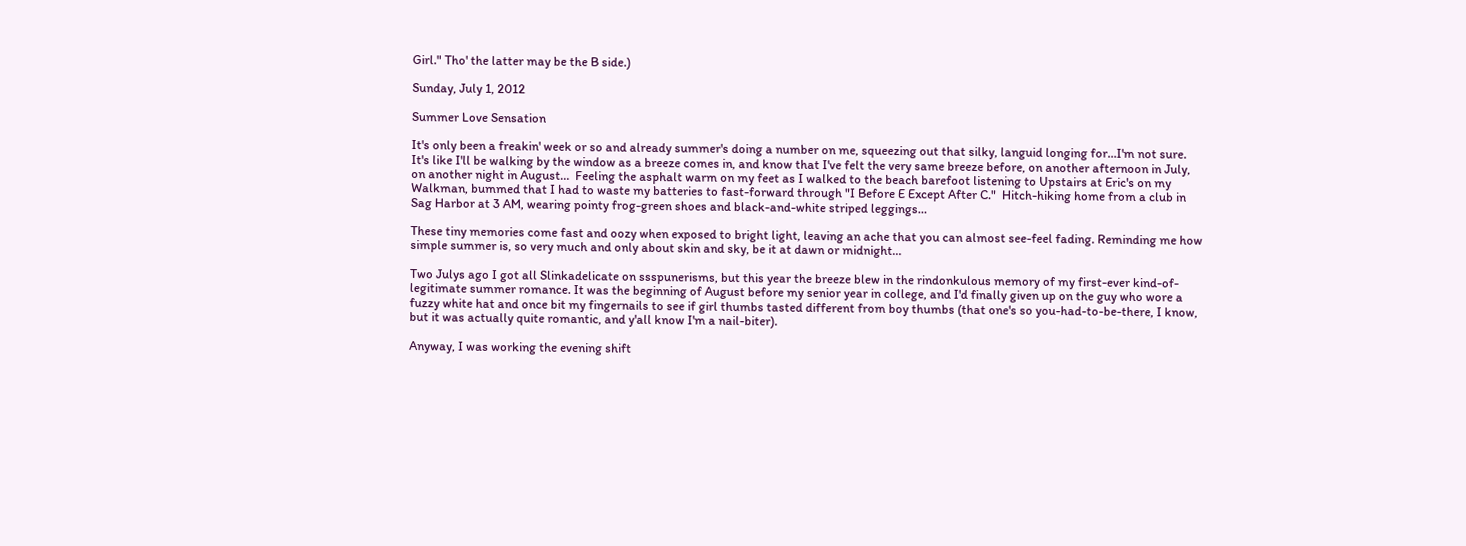Girl." Tho' the latter may be the B side.)

Sunday, July 1, 2012

Summer Love Sensation

It's only been a freakin' week or so and already summer's doing a number on me, squeezing out that silky, languid longing for…I'm not sure. It's like I'll be walking by the window as a breeze comes in, and know that I've felt the very same breeze before, on another afternoon in July, on another night in August…  Feeling the asphalt warm on my feet as I walked to the beach barefoot listening to Upstairs at Eric's on my Walkman, bummed that I had to waste my batteries to fast-forward through "I Before E Except After C."  Hitch-hiking home from a club in Sag Harbor at 3 AM, wearing pointy frog-green shoes and black-and-white striped leggings…

These tiny memories come fast and oozy when exposed to bright light, leaving an ache that you can almost see-feel fading. Reminding me how simple summer is, so very much and only about skin and sky, be it at dawn or midnight…

Two Julys ago I got all Slinkadelicate on ssspunerisms, but this year the breeze blew in the rindonkulous memory of my first-ever kind-of-legitimate summer romance. It was the beginning of August before my senior year in college, and I'd finally given up on the guy who wore a fuzzy white hat and once bit my fingernails to see if girl thumbs tasted different from boy thumbs (that one's so you-had-to-be-there, I know, but it was actually quite romantic, and y'all know I'm a nail-biter).

Anyway, I was working the evening shift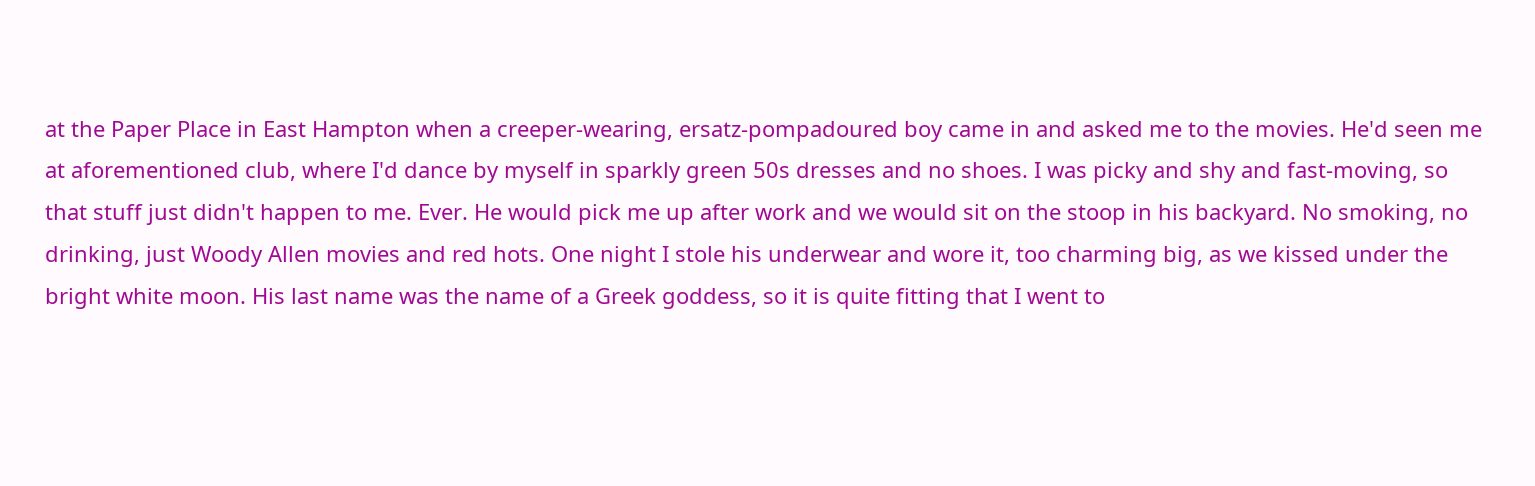at the Paper Place in East Hampton when a creeper-wearing, ersatz-pompadoured boy came in and asked me to the movies. He'd seen me at aforementioned club, where I'd dance by myself in sparkly green 50s dresses and no shoes. I was picky and shy and fast-moving, so that stuff just didn't happen to me. Ever. He would pick me up after work and we would sit on the stoop in his backyard. No smoking, no drinking, just Woody Allen movies and red hots. One night I stole his underwear and wore it, too charming big, as we kissed under the bright white moon. His last name was the name of a Greek goddess, so it is quite fitting that I went to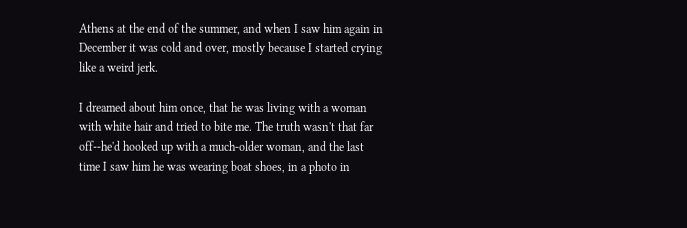Athens at the end of the summer, and when I saw him again in December it was cold and over, mostly because I started crying like a weird jerk.

I dreamed about him once, that he was living with a woman with white hair and tried to bite me. The truth wasn't that far off--he'd hooked up with a much-older woman, and the last time I saw him he was wearing boat shoes, in a photo in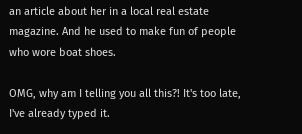an article about her in a local real estate magazine. And he used to make fun of people who wore boat shoes.

OMG, why am I telling you all this?! It's too late, I've already typed it.